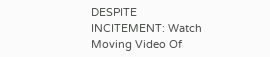DESPITE INCITEMENT: Watch Moving Video Of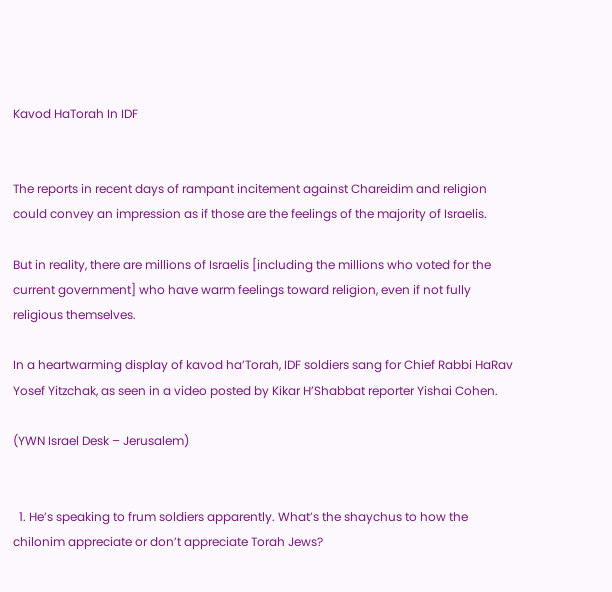Kavod HaTorah In IDF


The reports in recent days of rampant incitement against Chareidim and religion could convey an impression as if those are the feelings of the majority of Israelis.

But in reality, there are millions of Israelis [including the millions who voted for the current government] who have warm feelings toward religion, even if not fully religious themselves.

In a heartwarming display of kavod ha’Torah, IDF soldiers sang for Chief Rabbi HaRav Yosef Yitzchak, as seen in a video posted by Kikar H’Shabbat reporter Yishai Cohen.

(YWN Israel Desk – Jerusalem)


  1. He’s speaking to frum soldiers apparently. What’s the shaychus to how the chilonim appreciate or don’t appreciate Torah Jews?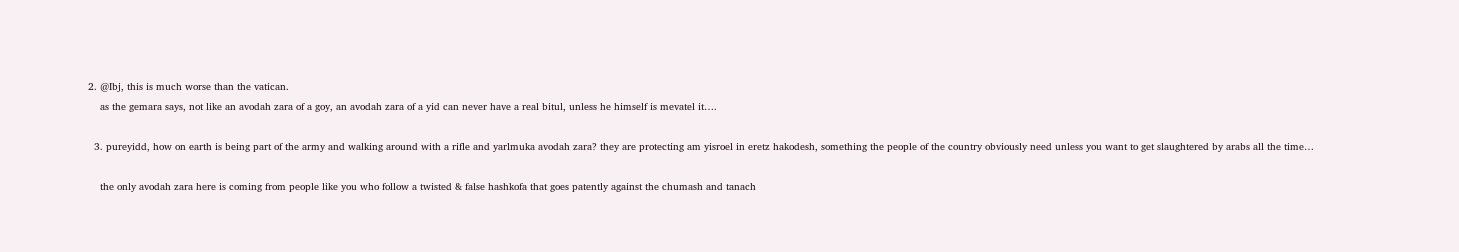2. @Ibj, this is much worse than the vatican.
    as the gemara says, not like an avodah zara of a goy, an avodah zara of a yid can never have a real bitul, unless he himself is mevatel it….

  3. pureyidd, how on earth is being part of the army and walking around with a rifle and yarlmuka avodah zara? they are protecting am yisroel in eretz hakodesh, something the people of the country obviously need unless you want to get slaughtered by arabs all the time…

    the only avodah zara here is coming from people like you who follow a twisted & false hashkofa that goes patently against the chumash and tanach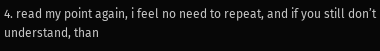4. read my point again, i feel no need to repeat, and if you still don’t understand, than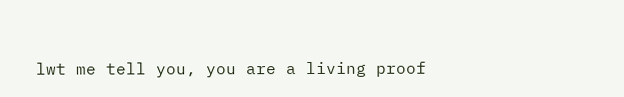lwt me tell you, you are a living proof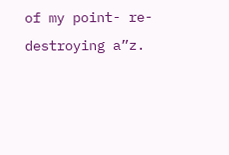of my point- re- destroying a”z.